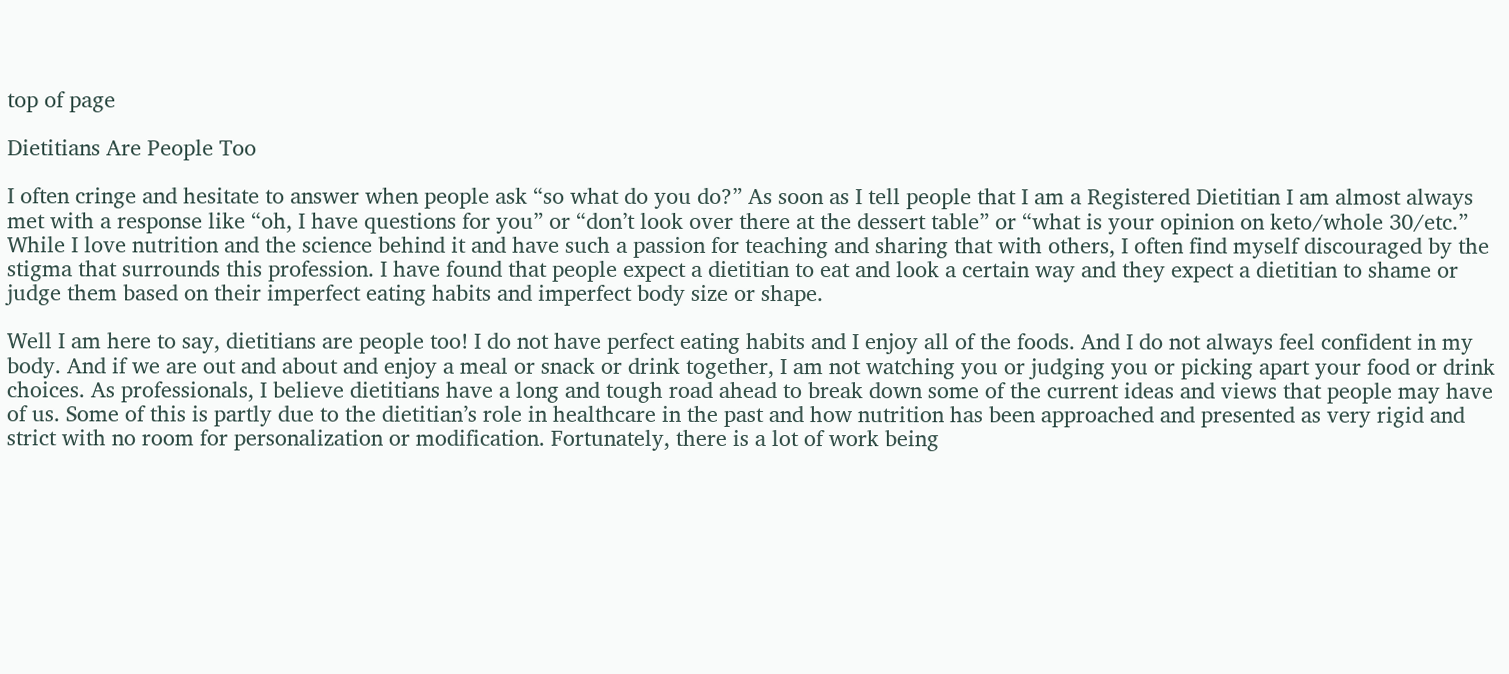top of page

Dietitians Are People Too

I often cringe and hesitate to answer when people ask “so what do you do?” As soon as I tell people that I am a Registered Dietitian I am almost always met with a response like “oh, I have questions for you” or “don’t look over there at the dessert table” or “what is your opinion on keto/whole 30/etc.” While I love nutrition and the science behind it and have such a passion for teaching and sharing that with others, I often find myself discouraged by the stigma that surrounds this profession. I have found that people expect a dietitian to eat and look a certain way and they expect a dietitian to shame or judge them based on their imperfect eating habits and imperfect body size or shape.

Well I am here to say, dietitians are people too! I do not have perfect eating habits and I enjoy all of the foods. And I do not always feel confident in my body. And if we are out and about and enjoy a meal or snack or drink together, I am not watching you or judging you or picking apart your food or drink choices. As professionals, I believe dietitians have a long and tough road ahead to break down some of the current ideas and views that people may have of us. Some of this is partly due to the dietitian’s role in healthcare in the past and how nutrition has been approached and presented as very rigid and strict with no room for personalization or modification. Fortunately, there is a lot of work being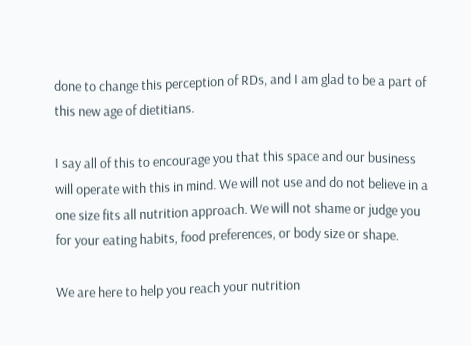done to change this perception of RDs, and I am glad to be a part of this new age of dietitians.

I say all of this to encourage you that this space and our business will operate with this in mind. We will not use and do not believe in a one size fits all nutrition approach. We will not shame or judge you for your eating habits, food preferences, or body size or shape.

We are here to help you reach your nutrition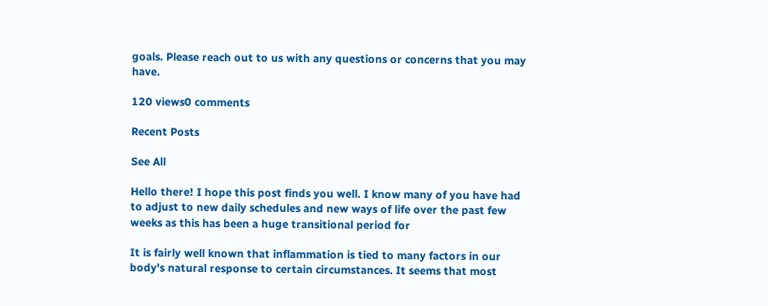goals. Please reach out to us with any questions or concerns that you may have.

120 views0 comments

Recent Posts

See All

Hello there! I hope this post finds you well. I know many of you have had to adjust to new daily schedules and new ways of life over the past few weeks as this has been a huge transitional period for

It is fairly well known that inflammation is tied to many factors in our body's natural response to certain circumstances. It seems that most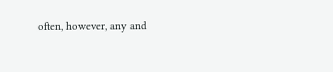often, however, any and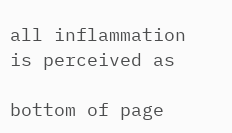all inflammation is perceived as

bottom of page